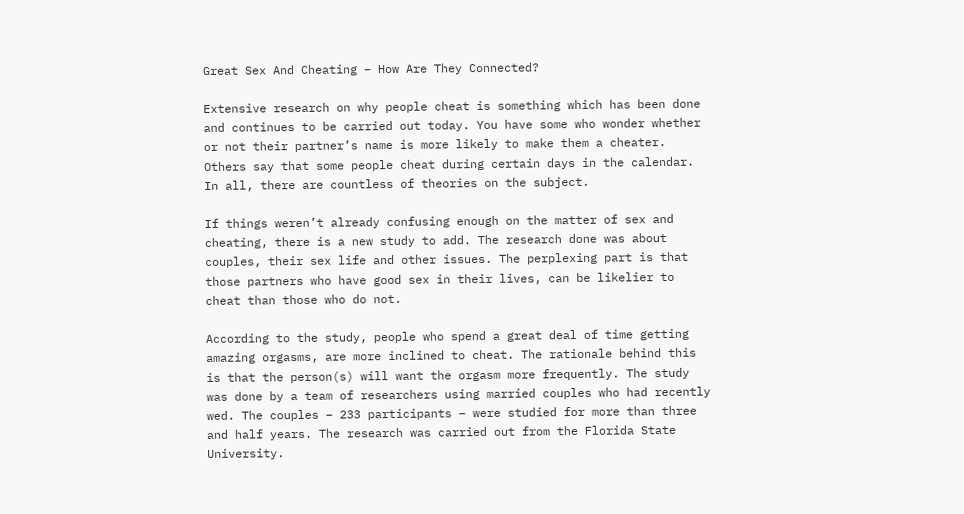Great Sex And Cheating – How Are They Connected?

Extensive research on why people cheat is something which has been done and continues to be carried out today. You have some who wonder whether or not their partner’s name is more likely to make them a cheater. Others say that some people cheat during certain days in the calendar. In all, there are countless of theories on the subject.

If things weren’t already confusing enough on the matter of sex and cheating, there is a new study to add. The research done was about couples, their sex life and other issues. The perplexing part is that those partners who have good sex in their lives, can be likelier to cheat than those who do not.

According to the study, people who spend a great deal of time getting amazing orgasms, are more inclined to cheat. The rationale behind this is that the person(s) will want the orgasm more frequently. The study was done by a team of researchers using married couples who had recently wed. The couples – 233 participants – were studied for more than three and half years. The research was carried out from the Florida State University.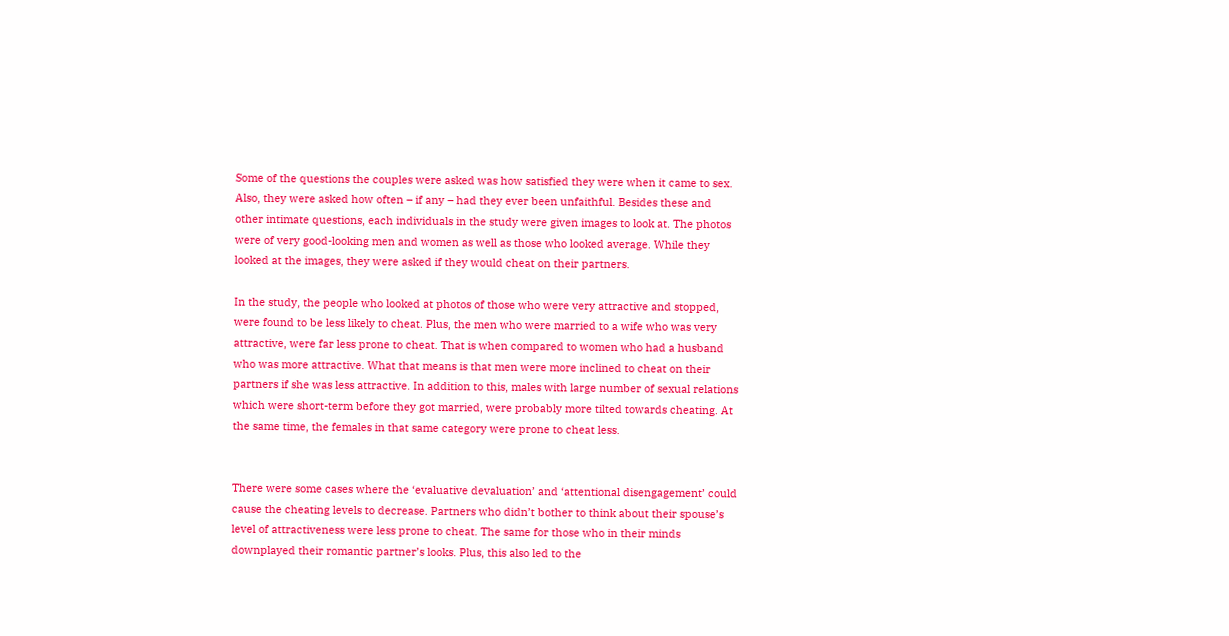Some of the questions the couples were asked was how satisfied they were when it came to sex. Also, they were asked how often – if any – had they ever been unfaithful. Besides these and other intimate questions, each individuals in the study were given images to look at. The photos were of very good-looking men and women as well as those who looked average. While they looked at the images, they were asked if they would cheat on their partners.

In the study, the people who looked at photos of those who were very attractive and stopped, were found to be less likely to cheat. Plus, the men who were married to a wife who was very attractive, were far less prone to cheat. That is when compared to women who had a husband who was more attractive. What that means is that men were more inclined to cheat on their partners if she was less attractive. In addition to this, males with large number of sexual relations which were short-term before they got married, were probably more tilted towards cheating. At the same time, the females in that same category were prone to cheat less.


There were some cases where the ‘evaluative devaluation’ and ‘attentional disengagement’ could cause the cheating levels to decrease. Partners who didn’t bother to think about their spouse’s level of attractiveness were less prone to cheat. The same for those who in their minds downplayed their romantic partner’s looks. Plus, this also led to the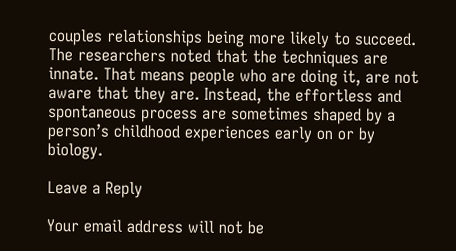couples relationships being more likely to succeed. The researchers noted that the techniques are innate. That means people who are doing it, are not aware that they are. Instead, the effortless and spontaneous process are sometimes shaped by a person’s childhood experiences early on or by biology.

Leave a Reply

Your email address will not be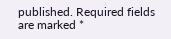published. Required fields are marked *